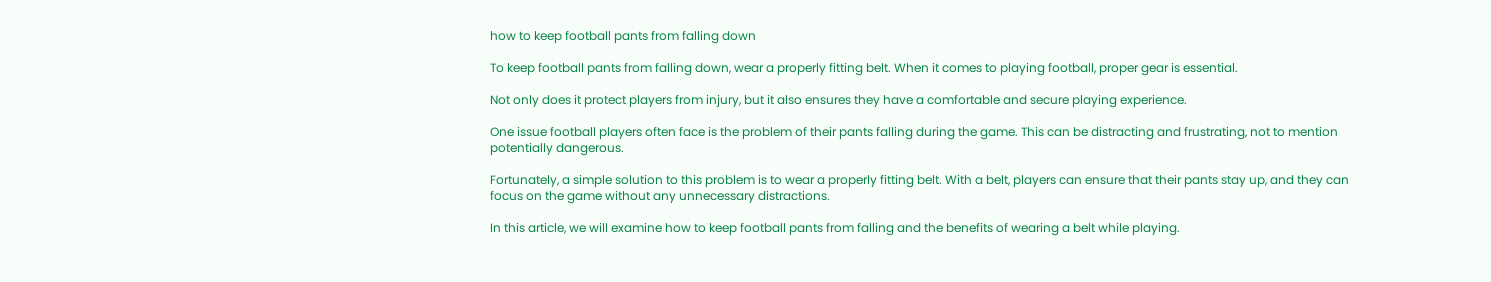how to keep football pants from falling down

To keep football pants from falling down, wear a properly fitting belt. When it comes to playing football, proper gear is essential.

Not only does it protect players from injury, but it also ensures they have a comfortable and secure playing experience.

One issue football players often face is the problem of their pants falling during the game. This can be distracting and frustrating, not to mention potentially dangerous.

Fortunately, a simple solution to this problem is to wear a properly fitting belt. With a belt, players can ensure that their pants stay up, and they can focus on the game without any unnecessary distractions.

In this article, we will examine how to keep football pants from falling and the benefits of wearing a belt while playing.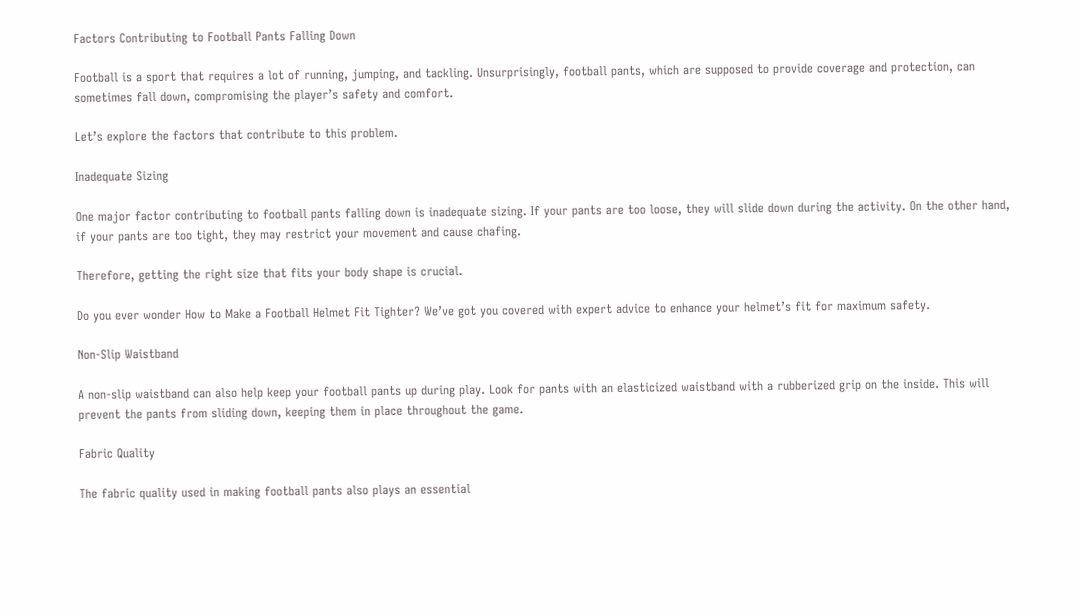Factors Contributing to Football Pants Falling Down

Football is a sport that requires a lot of running, jumping, and tackling. Unsurprisingly, football pants, which are supposed to provide coverage and protection, can sometimes fall down, compromising the player’s safety and comfort.

Let’s explore the factors that contribute to this problem.

Inadequate Sizing

One major factor contributing to football pants falling down is inadequate sizing. If your pants are too loose, they will slide down during the activity. On the other hand, if your pants are too tight, they may restrict your movement and cause chafing.

Therefore, getting the right size that fits your body shape is crucial.

Do you ever wonder How to Make a Football Helmet Fit Tighter? We’ve got you covered with expert advice to enhance your helmet’s fit for maximum safety.

Non-Slip Waistband

A non-slip waistband can also help keep your football pants up during play. Look for pants with an elasticized waistband with a rubberized grip on the inside. This will prevent the pants from sliding down, keeping them in place throughout the game.

Fabric Quality

The fabric quality used in making football pants also plays an essential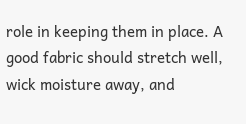role in keeping them in place. A good fabric should stretch well, wick moisture away, and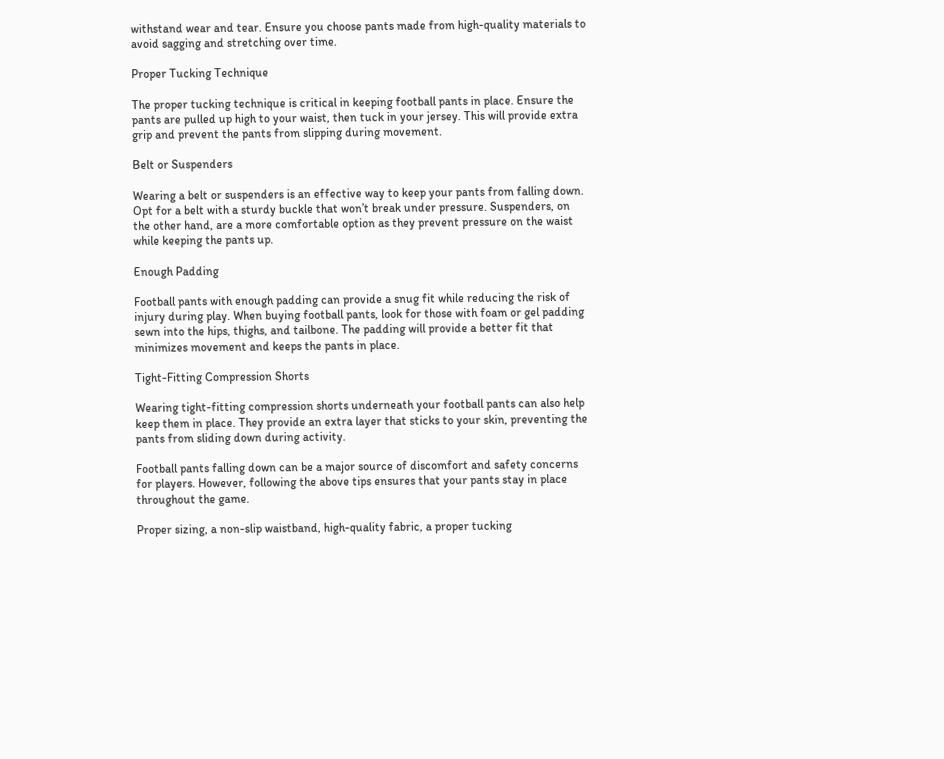withstand wear and tear. Ensure you choose pants made from high-quality materials to avoid sagging and stretching over time.

Proper Tucking Technique

The proper tucking technique is critical in keeping football pants in place. Ensure the pants are pulled up high to your waist, then tuck in your jersey. This will provide extra grip and prevent the pants from slipping during movement.

Belt or Suspenders

Wearing a belt or suspenders is an effective way to keep your pants from falling down. Opt for a belt with a sturdy buckle that won’t break under pressure. Suspenders, on the other hand, are a more comfortable option as they prevent pressure on the waist while keeping the pants up.

Enough Padding

Football pants with enough padding can provide a snug fit while reducing the risk of injury during play. When buying football pants, look for those with foam or gel padding sewn into the hips, thighs, and tailbone. The padding will provide a better fit that minimizes movement and keeps the pants in place.

Tight-Fitting Compression Shorts

Wearing tight-fitting compression shorts underneath your football pants can also help keep them in place. They provide an extra layer that sticks to your skin, preventing the pants from sliding down during activity.

Football pants falling down can be a major source of discomfort and safety concerns for players. However, following the above tips ensures that your pants stay in place throughout the game.

Proper sizing, a non-slip waistband, high-quality fabric, a proper tucking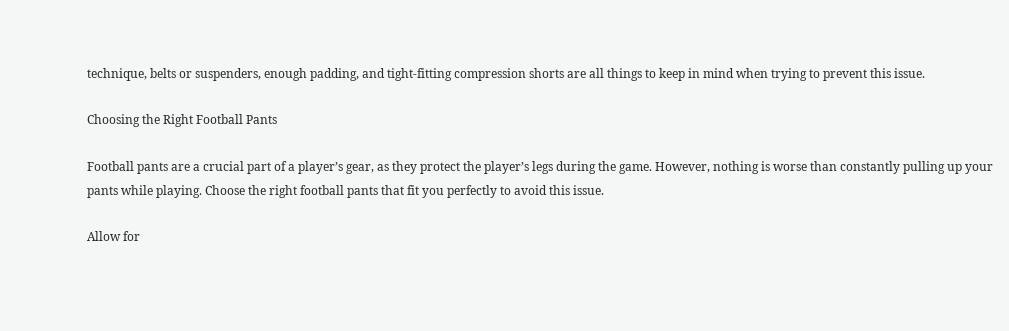technique, belts or suspenders, enough padding, and tight-fitting compression shorts are all things to keep in mind when trying to prevent this issue.

Choosing the Right Football Pants

Football pants are a crucial part of a player’s gear, as they protect the player’s legs during the game. However, nothing is worse than constantly pulling up your pants while playing. Choose the right football pants that fit you perfectly to avoid this issue.

Allow for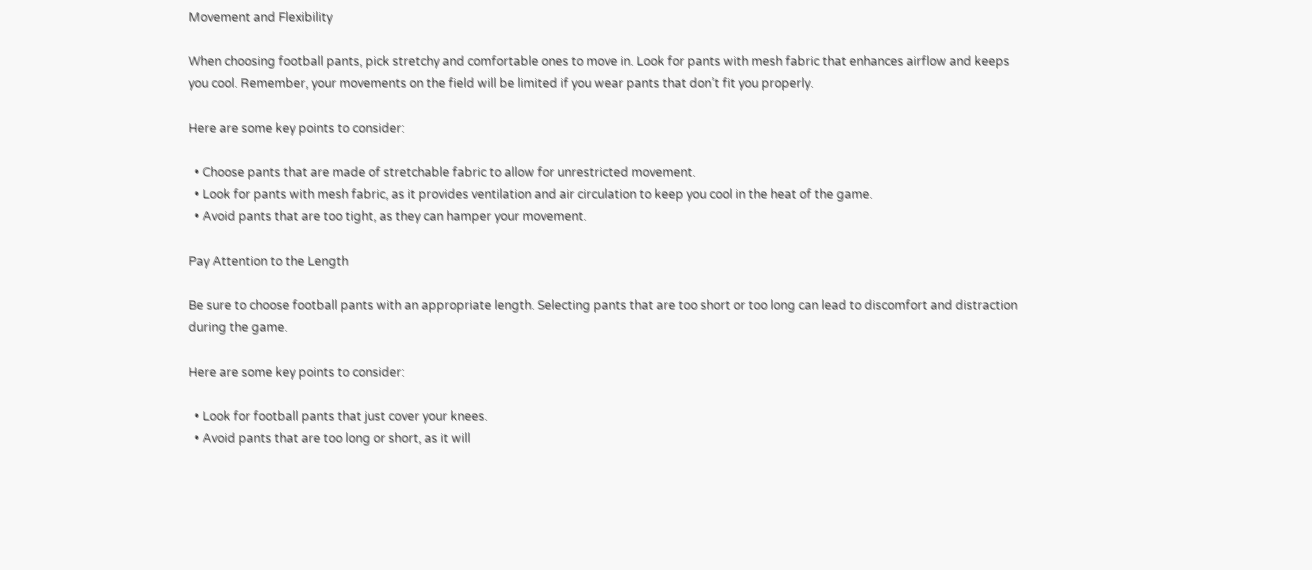Movement and Flexibility

When choosing football pants, pick stretchy and comfortable ones to move in. Look for pants with mesh fabric that enhances airflow and keeps you cool. Remember, your movements on the field will be limited if you wear pants that don’t fit you properly.

Here are some key points to consider:

  • Choose pants that are made of stretchable fabric to allow for unrestricted movement.
  • Look for pants with mesh fabric, as it provides ventilation and air circulation to keep you cool in the heat of the game.
  • Avoid pants that are too tight, as they can hamper your movement.

Pay Attention to the Length

Be sure to choose football pants with an appropriate length. Selecting pants that are too short or too long can lead to discomfort and distraction during the game.

Here are some key points to consider:

  • Look for football pants that just cover your knees.
  • Avoid pants that are too long or short, as it will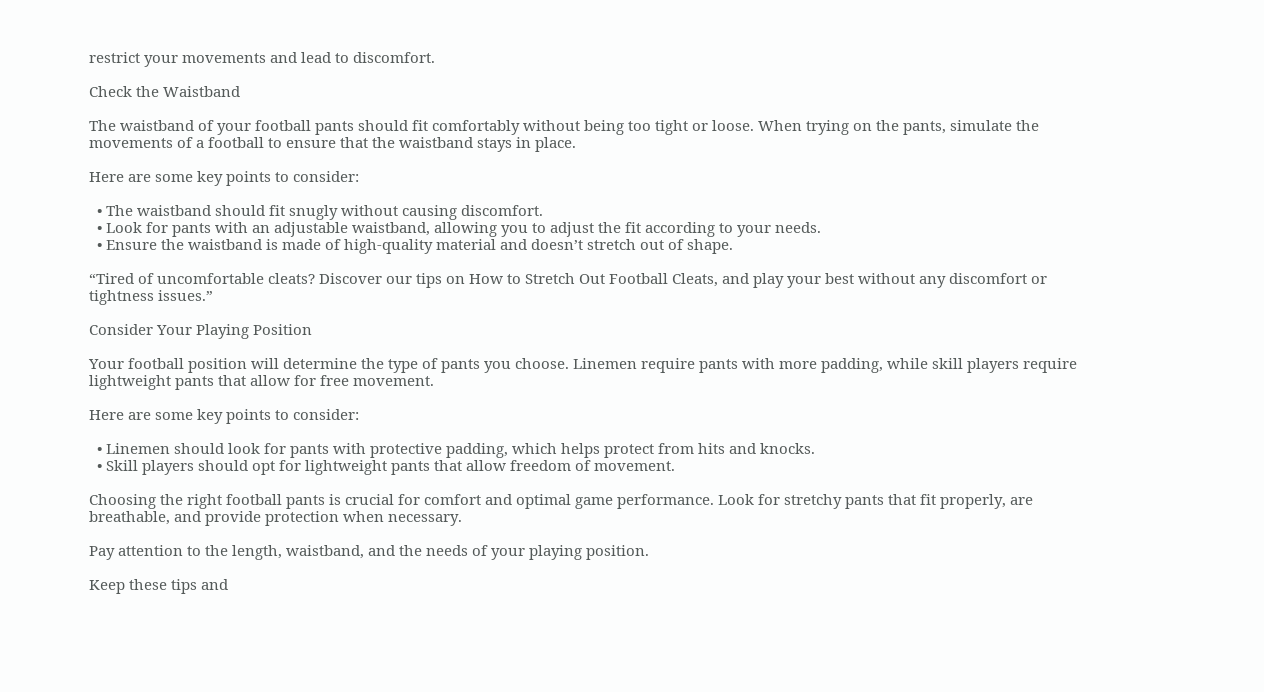restrict your movements and lead to discomfort.

Check the Waistband

The waistband of your football pants should fit comfortably without being too tight or loose. When trying on the pants, simulate the movements of a football to ensure that the waistband stays in place.

Here are some key points to consider:

  • The waistband should fit snugly without causing discomfort.
  • Look for pants with an adjustable waistband, allowing you to adjust the fit according to your needs.
  • Ensure the waistband is made of high-quality material and doesn’t stretch out of shape.

“Tired of uncomfortable cleats? Discover our tips on How to Stretch Out Football Cleats, and play your best without any discomfort or tightness issues.”

Consider Your Playing Position

Your football position will determine the type of pants you choose. Linemen require pants with more padding, while skill players require lightweight pants that allow for free movement.

Here are some key points to consider:

  • Linemen should look for pants with protective padding, which helps protect from hits and knocks.
  • Skill players should opt for lightweight pants that allow freedom of movement.

Choosing the right football pants is crucial for comfort and optimal game performance. Look for stretchy pants that fit properly, are breathable, and provide protection when necessary.

Pay attention to the length, waistband, and the needs of your playing position.

Keep these tips and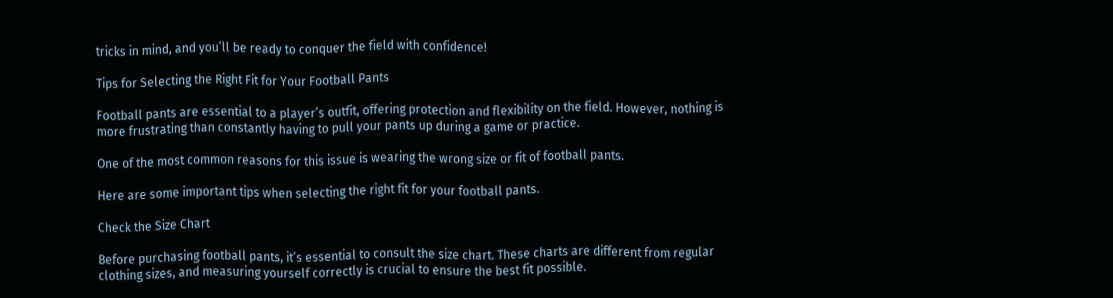tricks in mind, and you’ll be ready to conquer the field with confidence!

Tips for Selecting the Right Fit for Your Football Pants

Football pants are essential to a player’s outfit, offering protection and flexibility on the field. However, nothing is more frustrating than constantly having to pull your pants up during a game or practice.

One of the most common reasons for this issue is wearing the wrong size or fit of football pants.

Here are some important tips when selecting the right fit for your football pants.

Check the Size Chart

Before purchasing football pants, it’s essential to consult the size chart. These charts are different from regular clothing sizes, and measuring yourself correctly is crucial to ensure the best fit possible.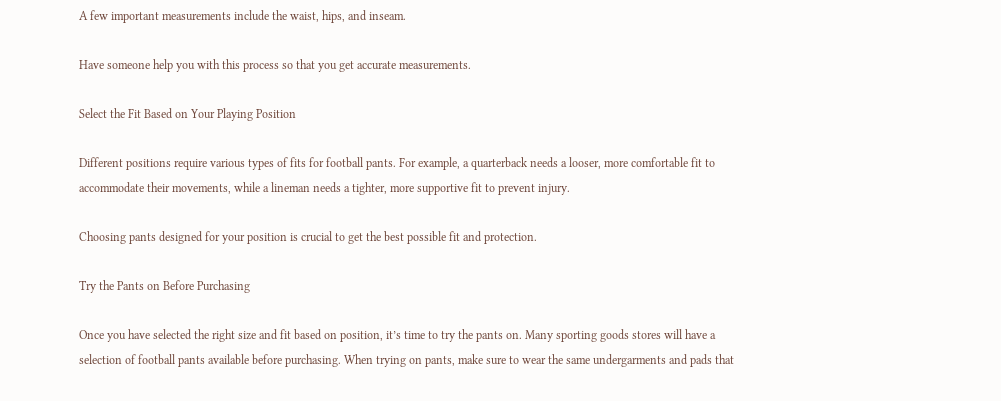A few important measurements include the waist, hips, and inseam.

Have someone help you with this process so that you get accurate measurements.

Select the Fit Based on Your Playing Position

Different positions require various types of fits for football pants. For example, a quarterback needs a looser, more comfortable fit to accommodate their movements, while a lineman needs a tighter, more supportive fit to prevent injury.

Choosing pants designed for your position is crucial to get the best possible fit and protection.

Try the Pants on Before Purchasing

Once you have selected the right size and fit based on position, it’s time to try the pants on. Many sporting goods stores will have a selection of football pants available before purchasing. When trying on pants, make sure to wear the same undergarments and pads that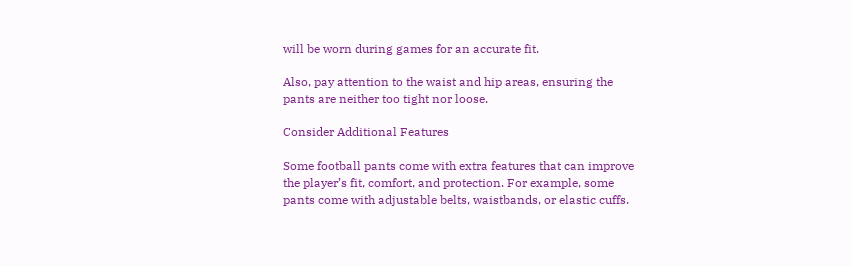will be worn during games for an accurate fit.

Also, pay attention to the waist and hip areas, ensuring the pants are neither too tight nor loose.

Consider Additional Features

Some football pants come with extra features that can improve the player’s fit, comfort, and protection. For example, some pants come with adjustable belts, waistbands, or elastic cuffs.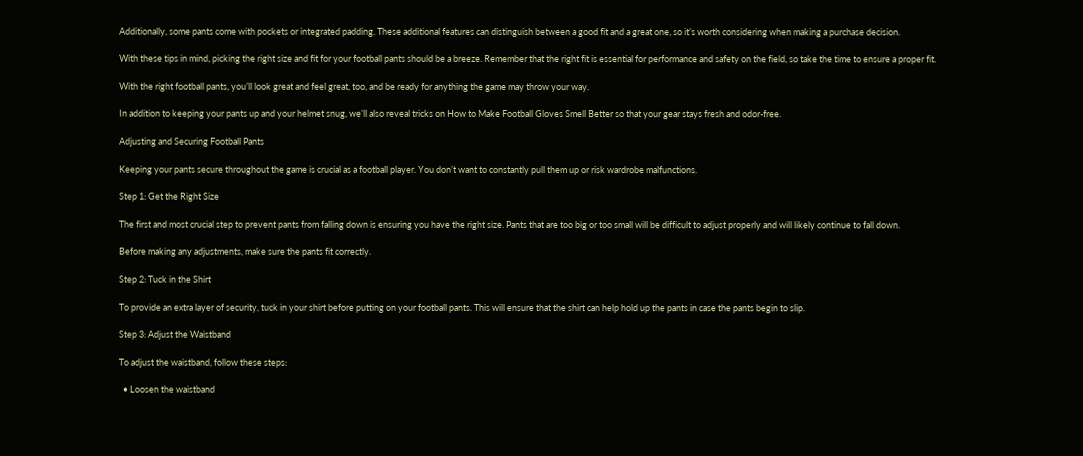Additionally, some pants come with pockets or integrated padding. These additional features can distinguish between a good fit and a great one, so it’s worth considering when making a purchase decision.

With these tips in mind, picking the right size and fit for your football pants should be a breeze. Remember that the right fit is essential for performance and safety on the field, so take the time to ensure a proper fit.

With the right football pants, you’ll look great and feel great, too, and be ready for anything the game may throw your way.

In addition to keeping your pants up and your helmet snug, we’ll also reveal tricks on How to Make Football Gloves Smell Better so that your gear stays fresh and odor-free.

Adjusting and Securing Football Pants

Keeping your pants secure throughout the game is crucial as a football player. You don’t want to constantly pull them up or risk wardrobe malfunctions.

Step 1: Get the Right Size

The first and most crucial step to prevent pants from falling down is ensuring you have the right size. Pants that are too big or too small will be difficult to adjust properly and will likely continue to fall down.

Before making any adjustments, make sure the pants fit correctly.

Step 2: Tuck in the Shirt

To provide an extra layer of security, tuck in your shirt before putting on your football pants. This will ensure that the shirt can help hold up the pants in case the pants begin to slip.

Step 3: Adjust the Waistband

To adjust the waistband, follow these steps:

  • Loosen the waistband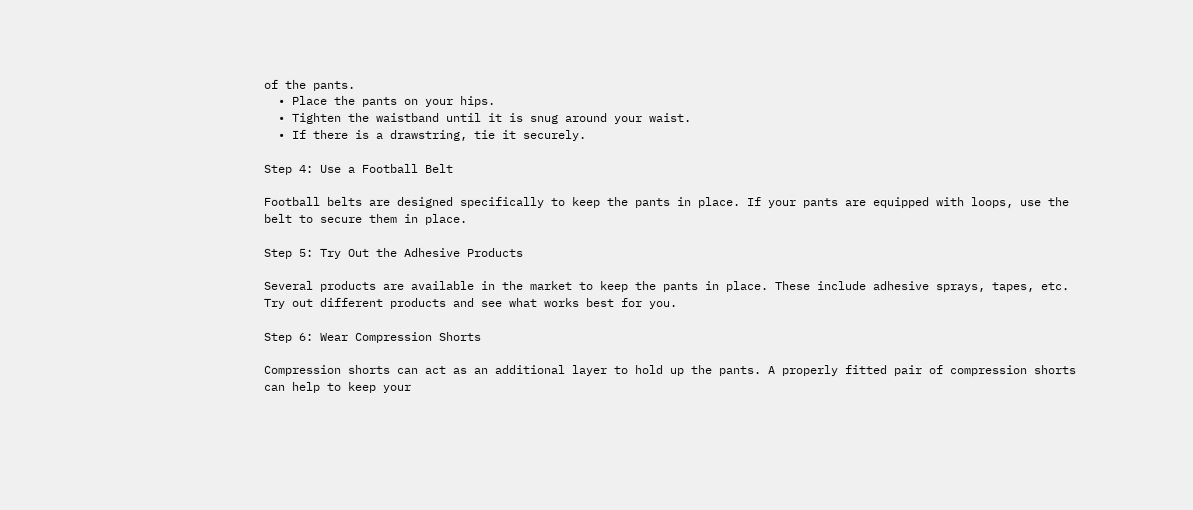of the pants.
  • Place the pants on your hips.
  • Tighten the waistband until it is snug around your waist.
  • If there is a drawstring, tie it securely.

Step 4: Use a Football Belt

Football belts are designed specifically to keep the pants in place. If your pants are equipped with loops, use the belt to secure them in place.

Step 5: Try Out the Adhesive Products

Several products are available in the market to keep the pants in place. These include adhesive sprays, tapes, etc. Try out different products and see what works best for you.

Step 6: Wear Compression Shorts

Compression shorts can act as an additional layer to hold up the pants. A properly fitted pair of compression shorts can help to keep your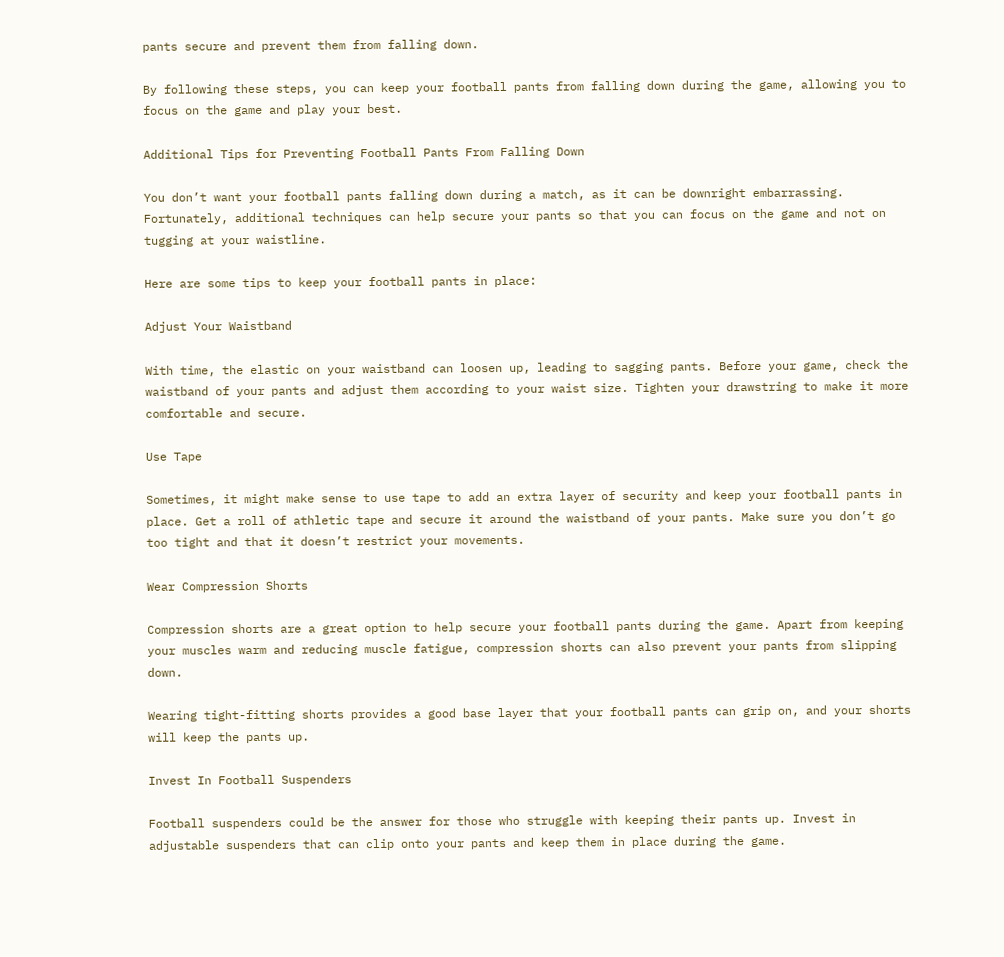pants secure and prevent them from falling down.

By following these steps, you can keep your football pants from falling down during the game, allowing you to focus on the game and play your best.

Additional Tips for Preventing Football Pants From Falling Down

You don’t want your football pants falling down during a match, as it can be downright embarrassing. Fortunately, additional techniques can help secure your pants so that you can focus on the game and not on tugging at your waistline.

Here are some tips to keep your football pants in place:

Adjust Your Waistband

With time, the elastic on your waistband can loosen up, leading to sagging pants. Before your game, check the waistband of your pants and adjust them according to your waist size. Tighten your drawstring to make it more comfortable and secure.

Use Tape

Sometimes, it might make sense to use tape to add an extra layer of security and keep your football pants in place. Get a roll of athletic tape and secure it around the waistband of your pants. Make sure you don’t go too tight and that it doesn’t restrict your movements.

Wear Compression Shorts

Compression shorts are a great option to help secure your football pants during the game. Apart from keeping your muscles warm and reducing muscle fatigue, compression shorts can also prevent your pants from slipping down.

Wearing tight-fitting shorts provides a good base layer that your football pants can grip on, and your shorts will keep the pants up.

Invest In Football Suspenders

Football suspenders could be the answer for those who struggle with keeping their pants up. Invest in adjustable suspenders that can clip onto your pants and keep them in place during the game.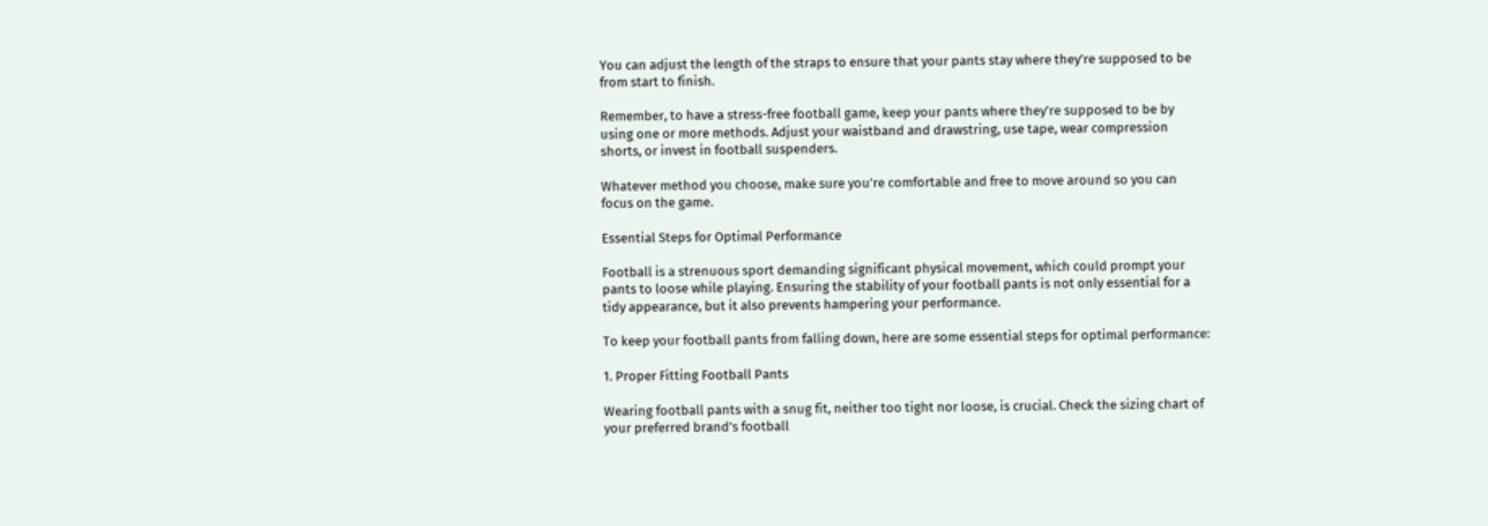You can adjust the length of the straps to ensure that your pants stay where they’re supposed to be from start to finish.

Remember, to have a stress-free football game, keep your pants where they’re supposed to be by using one or more methods. Adjust your waistband and drawstring, use tape, wear compression shorts, or invest in football suspenders.

Whatever method you choose, make sure you’re comfortable and free to move around so you can focus on the game.

Essential Steps for Optimal Performance

Football is a strenuous sport demanding significant physical movement, which could prompt your pants to loose while playing. Ensuring the stability of your football pants is not only essential for a tidy appearance, but it also prevents hampering your performance.

To keep your football pants from falling down, here are some essential steps for optimal performance:

1. Proper Fitting Football Pants

Wearing football pants with a snug fit, neither too tight nor loose, is crucial. Check the sizing chart of your preferred brand’s football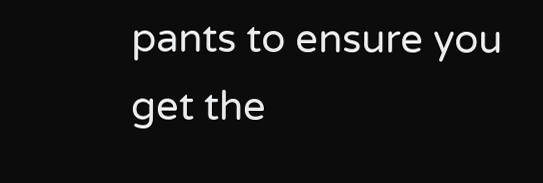pants to ensure you get the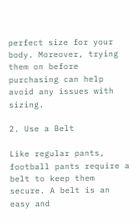perfect size for your body. Moreover, trying them on before purchasing can help avoid any issues with sizing.

2. Use a Belt

Like regular pants, football pants require a belt to keep them secure. A belt is an easy and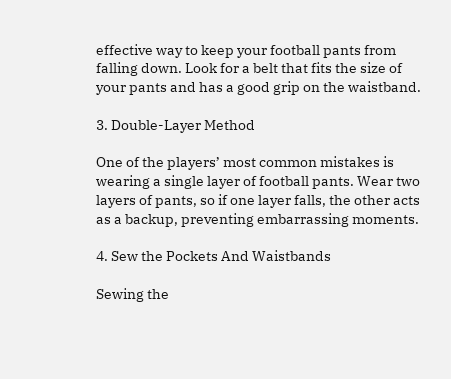effective way to keep your football pants from falling down. Look for a belt that fits the size of your pants and has a good grip on the waistband.

3. Double-Layer Method

One of the players’ most common mistakes is wearing a single layer of football pants. Wear two layers of pants, so if one layer falls, the other acts as a backup, preventing embarrassing moments.

4. Sew the Pockets And Waistbands

Sewing the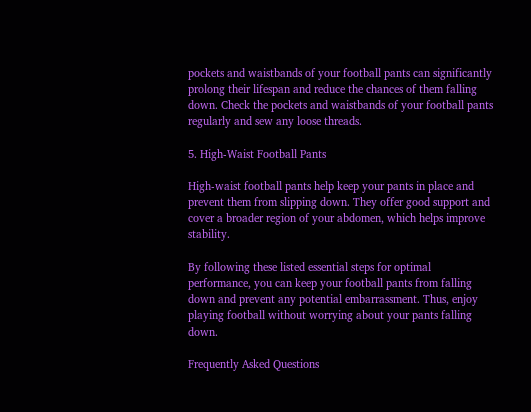pockets and waistbands of your football pants can significantly prolong their lifespan and reduce the chances of them falling down. Check the pockets and waistbands of your football pants regularly and sew any loose threads.

5. High-Waist Football Pants

High-waist football pants help keep your pants in place and prevent them from slipping down. They offer good support and cover a broader region of your abdomen, which helps improve stability.

By following these listed essential steps for optimal performance, you can keep your football pants from falling down and prevent any potential embarrassment. Thus, enjoy playing football without worrying about your pants falling down.

Frequently Asked Questions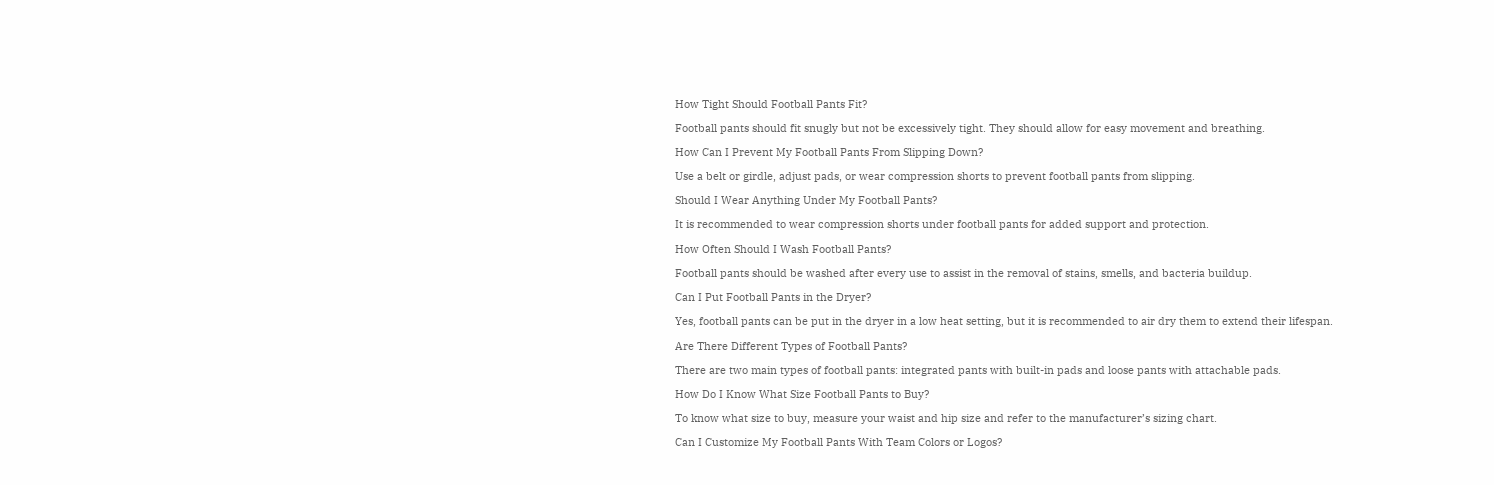How Tight Should Football Pants Fit?

Football pants should fit snugly but not be excessively tight. They should allow for easy movement and breathing.

How Can I Prevent My Football Pants From Slipping Down?

Use a belt or girdle, adjust pads, or wear compression shorts to prevent football pants from slipping.

Should I Wear Anything Under My Football Pants?

It is recommended to wear compression shorts under football pants for added support and protection.

How Often Should I Wash Football Pants?

Football pants should be washed after every use to assist in the removal of stains, smells, and bacteria buildup.

Can I Put Football Pants in the Dryer?

Yes, football pants can be put in the dryer in a low heat setting, but it is recommended to air dry them to extend their lifespan.

Are There Different Types of Football Pants?

There are two main types of football pants: integrated pants with built-in pads and loose pants with attachable pads.

How Do I Know What Size Football Pants to Buy?

To know what size to buy, measure your waist and hip size and refer to the manufacturer’s sizing chart.

Can I Customize My Football Pants With Team Colors or Logos?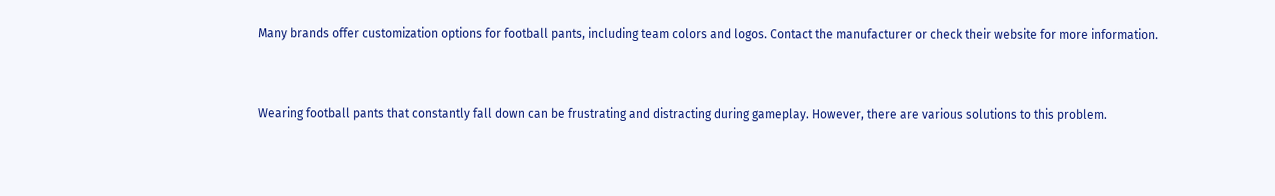Many brands offer customization options for football pants, including team colors and logos. Contact the manufacturer or check their website for more information.


Wearing football pants that constantly fall down can be frustrating and distracting during gameplay. However, there are various solutions to this problem.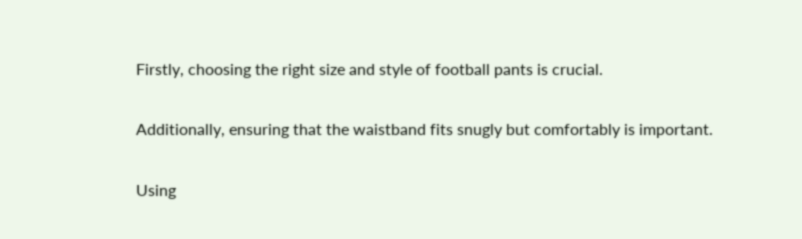Firstly, choosing the right size and style of football pants is crucial.

Additionally, ensuring that the waistband fits snugly but comfortably is important.

Using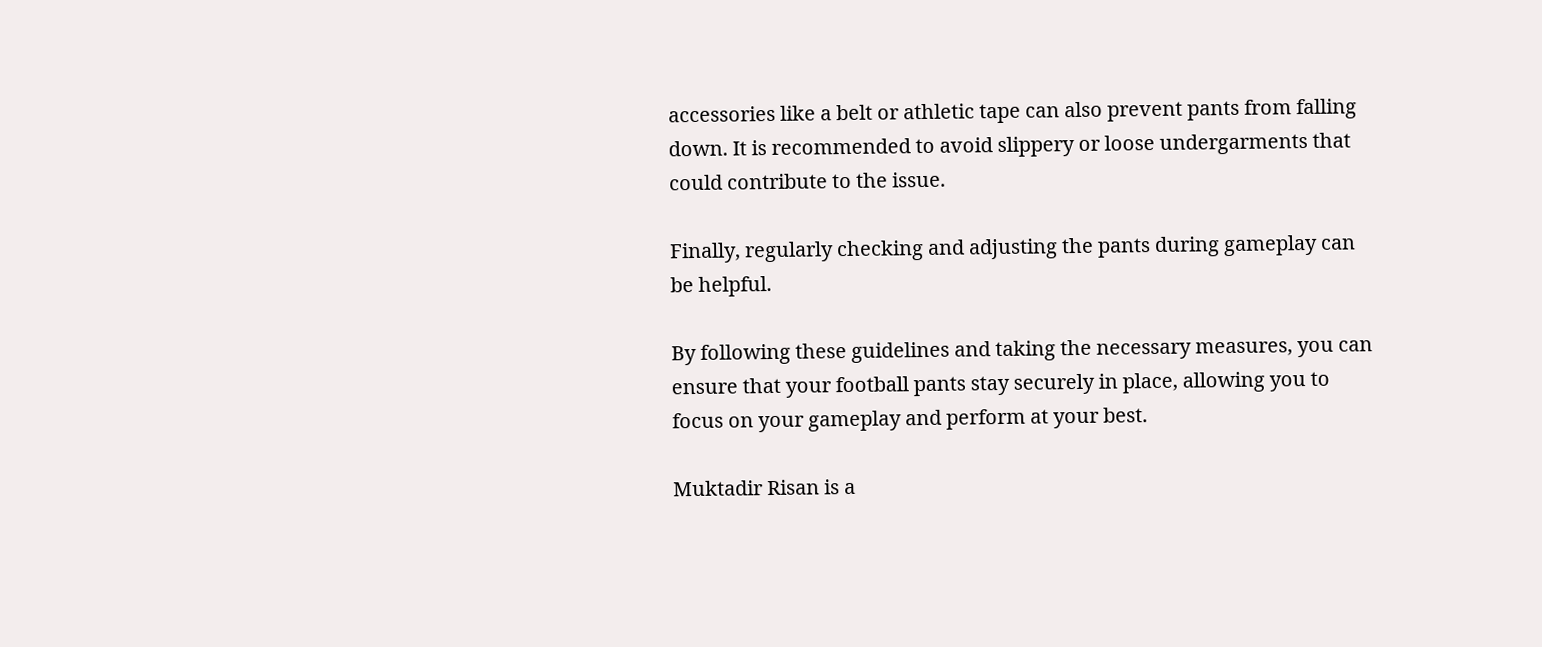accessories like a belt or athletic tape can also prevent pants from falling down. It is recommended to avoid slippery or loose undergarments that could contribute to the issue.

Finally, regularly checking and adjusting the pants during gameplay can be helpful.

By following these guidelines and taking the necessary measures, you can ensure that your football pants stay securely in place, allowing you to focus on your gameplay and perform at your best.

Muktadir Risan is a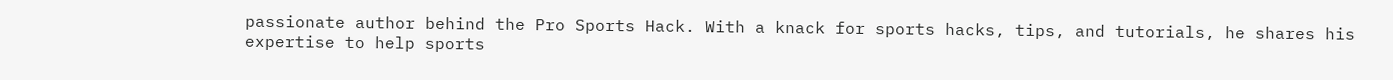passionate author behind the Pro Sports Hack. With a knack for sports hacks, tips, and tutorials, he shares his expertise to help sports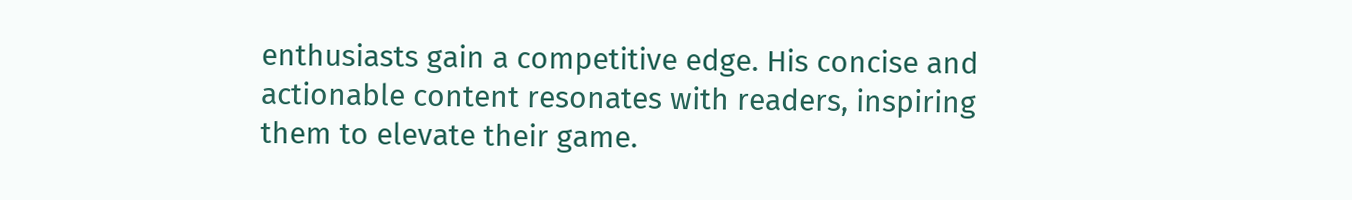enthusiasts gain a competitive edge. His concise and actionable content resonates with readers, inspiring them to elevate their game.